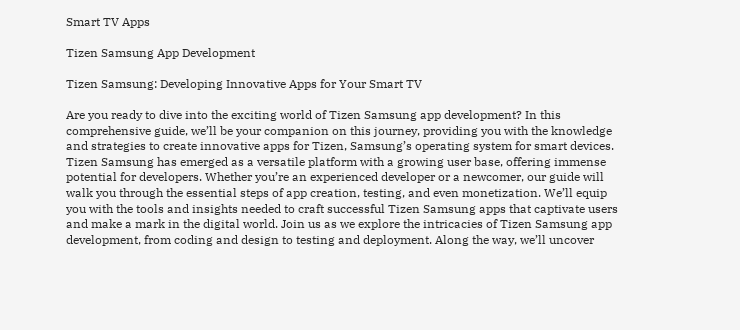Smart TV Apps

Tizen Samsung App Development

Tizen Samsung: Developing Innovative Apps for Your Smart TV

Are you ready to dive into the exciting world of Tizen Samsung app development? In this comprehensive guide, we’ll be your companion on this journey, providing you with the knowledge and strategies to create innovative apps for Tizen, Samsung’s operating system for smart devices. Tizen Samsung has emerged as a versatile platform with a growing user base, offering immense potential for developers. Whether you’re an experienced developer or a newcomer, our guide will walk you through the essential steps of app creation, testing, and even monetization. We’ll equip you with the tools and insights needed to craft successful Tizen Samsung apps that captivate users and make a mark in the digital world. Join us as we explore the intricacies of Tizen Samsung app development, from coding and design to testing and deployment. Along the way, we’ll uncover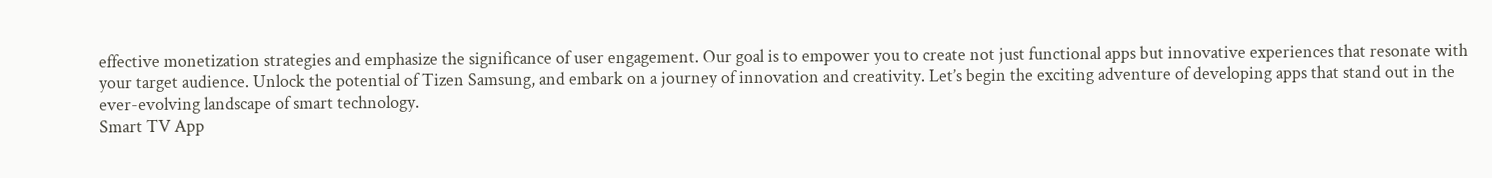effective monetization strategies and emphasize the significance of user engagement. Our goal is to empower you to create not just functional apps but innovative experiences that resonate with your target audience. Unlock the potential of Tizen Samsung, and embark on a journey of innovation and creativity. Let’s begin the exciting adventure of developing apps that stand out in the ever-evolving landscape of smart technology.
Smart TV App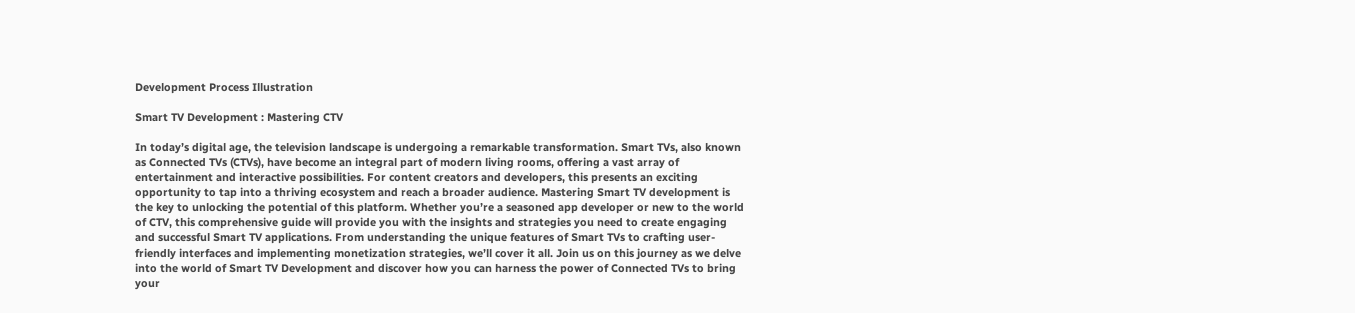Development Process Illustration

Smart TV Development : Mastering CTV

In today’s digital age, the television landscape is undergoing a remarkable transformation. Smart TVs, also known as Connected TVs (CTVs), have become an integral part of modern living rooms, offering a vast array of entertainment and interactive possibilities. For content creators and developers, this presents an exciting opportunity to tap into a thriving ecosystem and reach a broader audience. Mastering Smart TV development is the key to unlocking the potential of this platform. Whether you’re a seasoned app developer or new to the world of CTV, this comprehensive guide will provide you with the insights and strategies you need to create engaging and successful Smart TV applications. From understanding the unique features of Smart TVs to crafting user-friendly interfaces and implementing monetization strategies, we’ll cover it all. Join us on this journey as we delve into the world of Smart TV Development and discover how you can harness the power of Connected TVs to bring your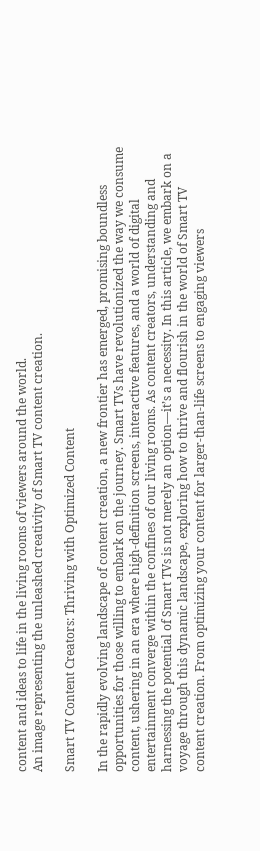content and ideas to life in the living rooms of viewers around the world.
An image representing the unleashed creativity of Smart TV content creation.

Smart TV Content Creators: Thriving with Optimized Content

In the rapidly evolving landscape of content creation, a new frontier has emerged, promising boundless opportunities for those willing to embark on the journey. Smart TVs have revolutionized the way we consume content, ushering in an era where high-definition screens, interactive features, and a world of digital entertainment converge within the confines of our living rooms. As content creators, understanding and harnessing the potential of Smart TVs is not merely an option—it’s a necessity. In this article, we embark on a voyage through this dynamic landscape, exploring how to thrive and flourish in the world of Smart TV content creation. From optimizing your content for larger-than-life screens to engaging viewers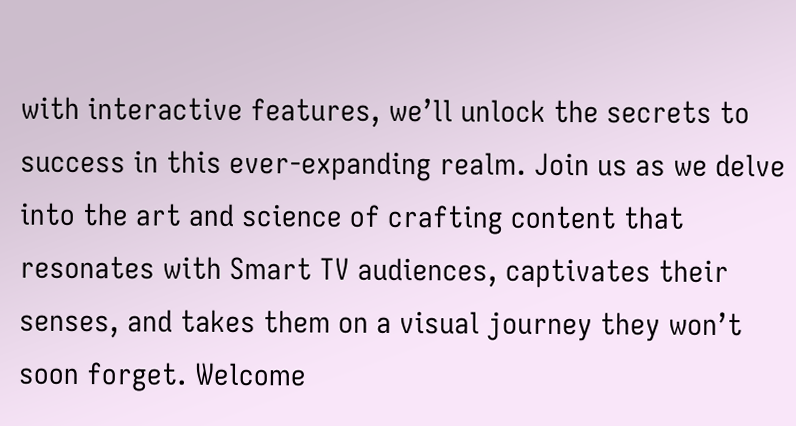with interactive features, we’ll unlock the secrets to success in this ever-expanding realm. Join us as we delve into the art and science of crafting content that resonates with Smart TV audiences, captivates their senses, and takes them on a visual journey they won’t soon forget. Welcome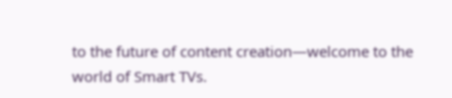to the future of content creation—welcome to the world of Smart TVs.